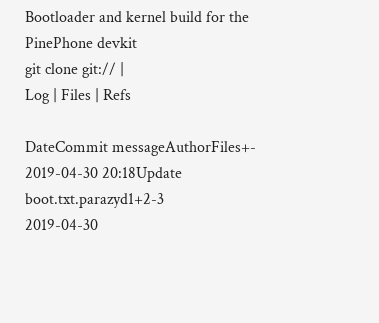Bootloader and kernel build for the PinePhone devkit
git clone git:// |
Log | Files | Refs

DateCommit messageAuthorFiles+-
2019-04-30 20:18Update boot.txt.parazyd1+2-3
2019-04-30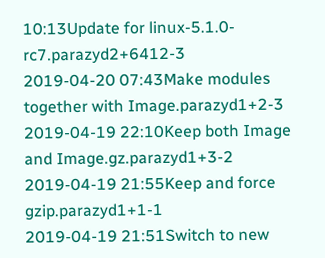10:13Update for linux-5.1.0-rc7.parazyd2+6412-3
2019-04-20 07:43Make modules together with Image.parazyd1+2-3
2019-04-19 22:10Keep both Image and Image.gz.parazyd1+3-2
2019-04-19 21:55Keep and force gzip.parazyd1+1-1
2019-04-19 21:51Switch to new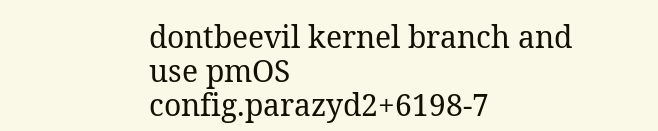dontbeevil kernel branch and use pmOS config.parazyd2+6198-7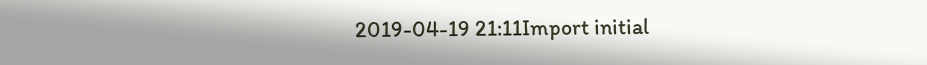2019-04-19 21:11Import initial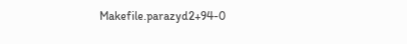Makefile.parazyd2+94-0